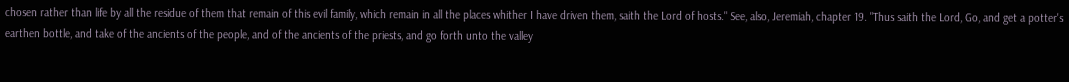chosen rather than life by all the residue of them that remain of this evil family, which remain in all the places whither I have driven them, saith the Lord of hosts." See, also, Jeremiah, chapter 19. "Thus saith the Lord, Go, and get a potter's earthen bottle, and take of the ancients of the people, and of the ancients of the priests, and go forth unto the valley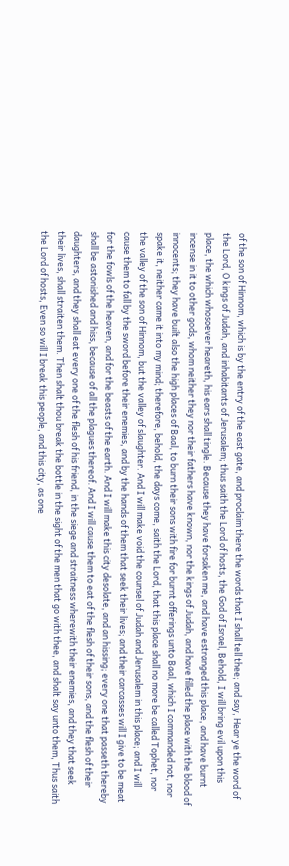of the son of Hinnom, which is by the entry of the east gate, and proclaim there the words that I shall tell thee; and say, Hear ye the word of the Lord, O kings of Judah, and inhabitants of Jerusalem; thus saith the Lord of hosts, the God of Israel, Behold, I will bring evil upon this place, the which whosoever heareth, his ears shall tingle. Because they have forsaken me, and have estranged this place, and have burnt incense in it to other gods, whom neither they nor their fathers have known, nor the kings of Judah, and have filled the place with the blood of innocents; they have built also the high places of Baal, to burn their sons with fire for burnt offerings unto Baal, which I commanded not, nor spake it, neither came it into my mind; therefore, behold, the days come, saith the Lord, that this place shall no more be called Tophet, nor the valley of the son of Hinnom, but the valley of slaughter. And I will make void the counsel of Judah and Jerusalem in this place; and I will cause them to fall by the sword before their enemies, and by the hands of them that seek their lives; and their carcasses will I give to be meat for the fowls of the heaven, and for the beasts of the earth. And I will make this city desolate, and an hissing; every one that passeth thereby shall be astonished and hiss, because of all the plagues thereof. And I will cause them to eat of the flesh of their sons, and the flesh of their daughters, and they shall eat every one of the flesh of his friend, in the siege and straitness wherewith their enemies, and they that seek their lives, shall straiten them. Then shalt thou break the bottle in the sight of the men that go with thee, and shalt say unto them, Thus saith the Lord of hosts, Even so will I break this people, and this city, as one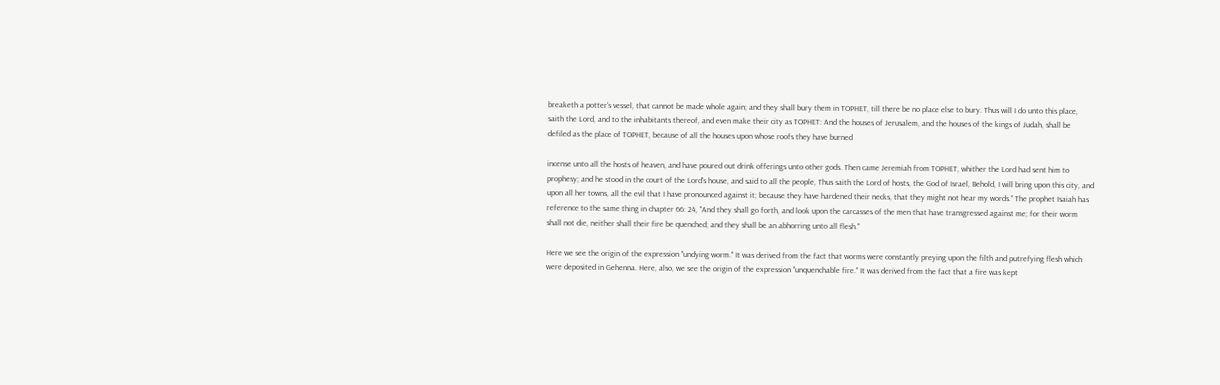breaketh a potter's vessel, that cannot be made whole again; and they shall bury them in TOPHET, till there be no place else to bury. Thus will I do unto this place, saith the Lord, and to the inhabitants thereof, and even make their city as TOPHET: And the houses of Jerusalem, and the houses of the kings of Judah, shall be defiled as the place of TOPHET, because of all the houses upon whose roofs they have burned

incense unto all the hosts of heaven, and have poured out drink offerings unto other gods. Then came Jeremiah from TOPHET, whither the Lord had sent him to prophesy; and he stood in the court of the Lord's house, and said to all the people, Thus saith the Lord of hosts, the God of Israel, Behold, I will bring upon this city, and upon all her towns, all the evil that I have pronounced against it; because they have hardened their necks, that they might not hear my words." The prophet Isaiah has reference to the same thing in chapter 66: 24, "And they shall go forth, and look upon the carcasses of the men that have transgressed against me; for their worm shall not die, neither shall their fire be quenched; and they shall be an abhorring unto all flesh."

Here we see the origin of the expression "undying worm." It was derived from the fact that worms were constantly preying upon the filth and putrefying flesh which were deposited in Gehenna. Here, also, we see the origin of the expression "unquenchable fire." It was derived from the fact that a fire was kept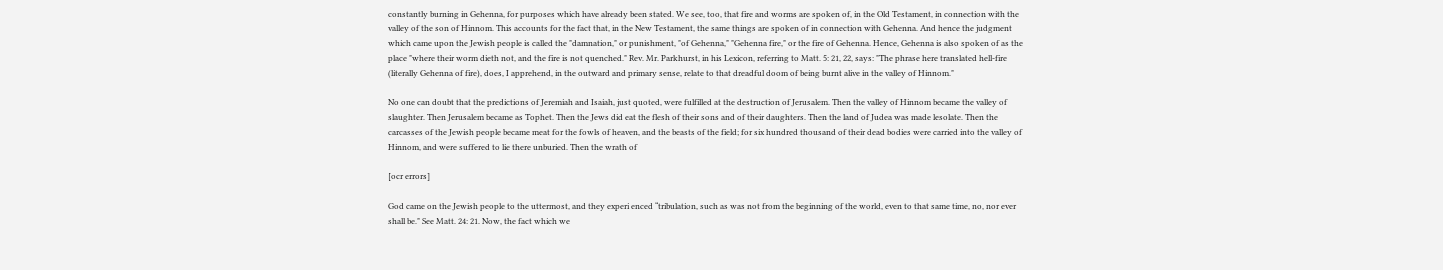constantly burning in Gehenna, for purposes which have already been stated. We see, too, that fire and worms are spoken of, in the Old Testament, in connection with the valley of the son of Hinnom. This accounts for the fact that, in the New Testament, the same things are spoken of in connection with Gehenna. And hence the judgment which came upon the Jewish people is called the "damnation," or punishment, "of Gehenna," "Gehenna fire," or the fire of Gehenna. Hence, Gehenna is also spoken of as the place "where their worm dieth not, and the fire is not quenched." Rev. Mr. Parkhurst, in his Lexicon, referring to Matt. 5: 21, 22, says: "The phrase here translated hell-fire (literally Gehenna of fire), does, I apprehend, in the outward and primary sense, relate to that dreadful doom of being burnt alive in the valley of Hinnom."

No one can doubt that the predictions of Jeremiah and Isaiah, just quoted, were fulfilled at the destruction of Jerusalem. Then the valley of Hinnom became the valley of slaughter. Then Jerusalem became as Tophet. Then the Jews did eat the flesh of their sons and of their daughters. Then the land of Judea was made lesolate. Then the carcasses of the Jewish people became meat for the fowls of heaven, and the beasts of the field; for six hundred thousand of their dead bodies were carried into the valley of Hinnom, and were suffered to lie there unburied. Then the wrath of

[ocr errors]

God came on the Jewish people to the uttermost, and they experi enced “tribulation, such as was not from the beginning of the world, even to that same time, no, nor ever shall be." See Matt. 24: 21. Now, the fact which we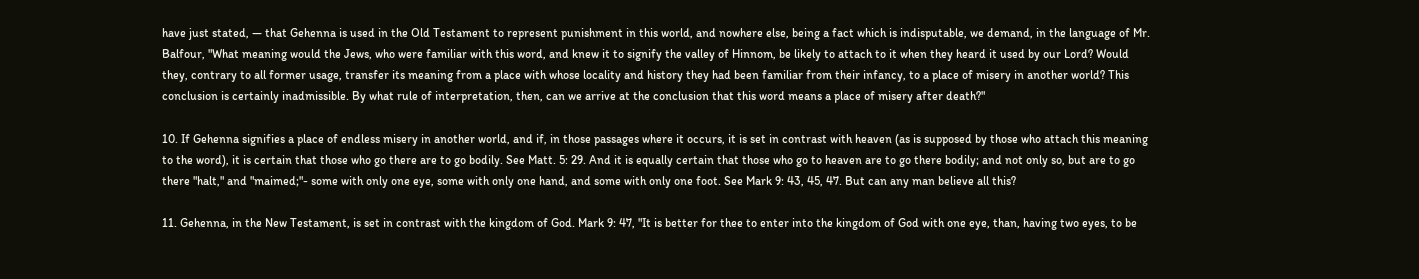have just stated, — that Gehenna is used in the Old Testament to represent punishment in this world, and nowhere else, being a fact which is indisputable, we demand, in the language of Mr. Balfour, "What meaning would the Jews, who were familiar with this word, and knew it to signify the valley of Hinnom, be likely to attach to it when they heard it used by our Lord? Would they, contrary to all former usage, transfer its meaning from a place with whose locality and history they had been familiar from their infancy, to a place of misery in another world? This conclusion is certainly inadmissible. By what rule of interpretation, then, can we arrive at the conclusion that this word means a place of misery after death?"

10. If Gehenna signifies a place of endless misery in another world, and if, in those passages where it occurs, it is set in contrast with heaven (as is supposed by those who attach this meaning to the word), it is certain that those who go there are to go bodily. See Matt. 5: 29. And it is equally certain that those who go to heaven are to go there bodily; and not only so, but are to go there "halt," and "maimed;"- some with only one eye, some with only one hand, and some with only one foot. See Mark 9: 43, 45, 47. But can any man believe all this?

11. Gehenna, in the New Testament, is set in contrast with the kingdom of God. Mark 9: 47, "It is better for thee to enter into the kingdom of God with one eye, than, having two eyes, to be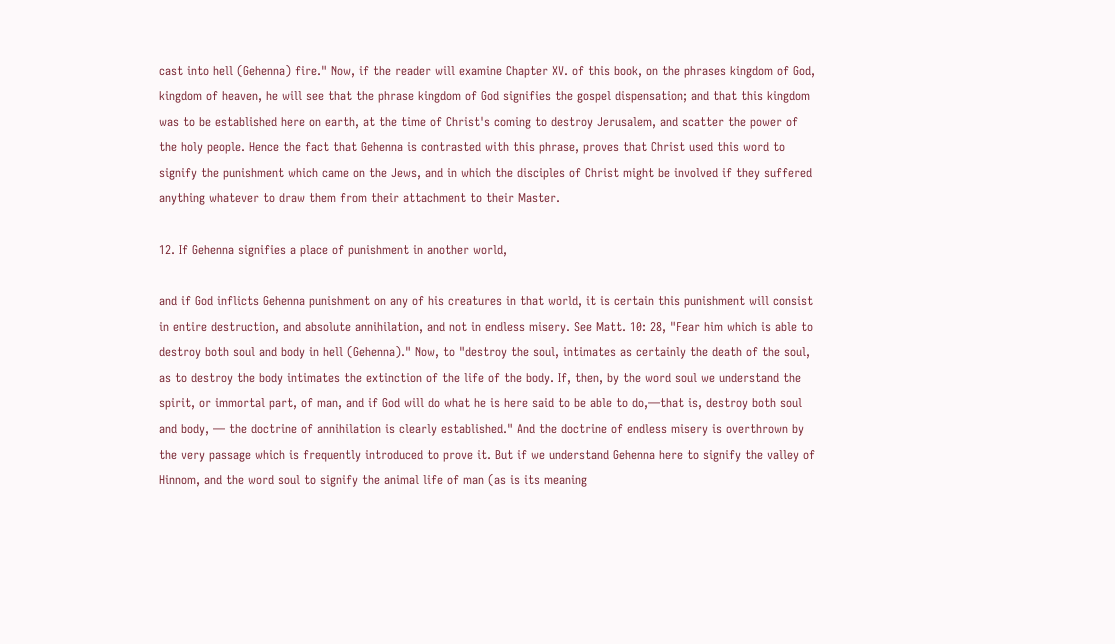cast into hell (Gehenna) fire." Now, if the reader will examine Chapter XV. of this book, on the phrases kingdom of God, kingdom of heaven, he will see that the phrase kingdom of God signifies the gospel dispensation; and that this kingdom was to be established here on earth, at the time of Christ's coming to destroy Jerusalem, and scatter the power of the holy people. Hence the fact that Gehenna is contrasted with this phrase, proves that Christ used this word to signify the punishment which came on the Jews, and in which the disciples of Christ might be involved if they suffered anything whatever to draw them from their attachment to their Master.

12. If Gehenna signifies a place of punishment in another world,

and if God inflicts Gehenna punishment on any of his creatures in that world, it is certain this punishment will consist in entire destruction, and absolute annihilation, and not in endless misery. See Matt. 10: 28, "Fear him which is able to destroy both soul and body in hell (Gehenna)." Now, to "destroy the soul, intimates as certainly the death of the soul, as to destroy the body intimates the extinction of the life of the body. If, then, by the word soul we understand the spirit, or immortal part, of man, and if God will do what he is here said to be able to do,—that is, destroy both soul and body, — the doctrine of annihilation is clearly established." And the doctrine of endless misery is overthrown by the very passage which is frequently introduced to prove it. But if we understand Gehenna here to signify the valley of Hinnom, and the word soul to signify the animal life of man (as is its meaning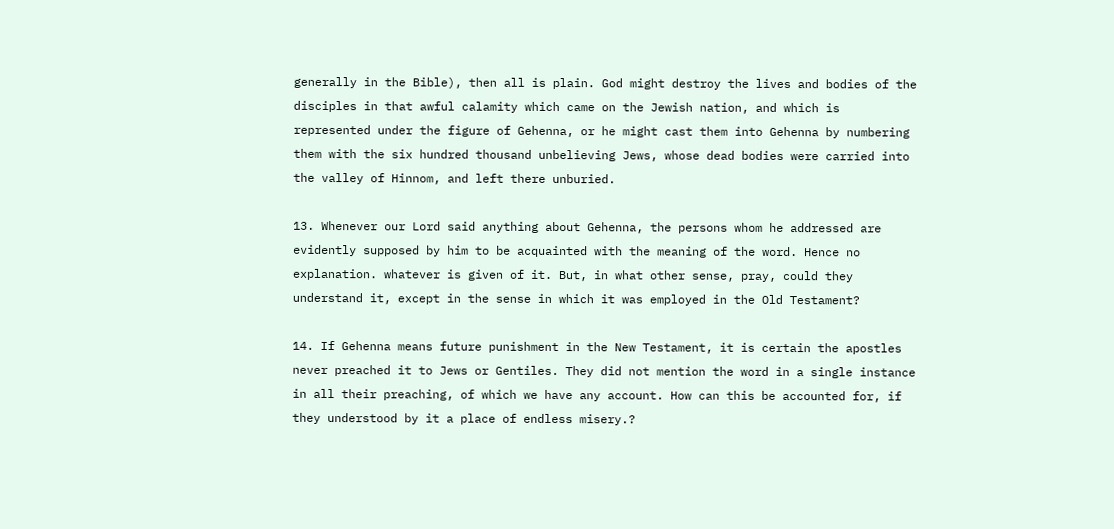generally in the Bible), then all is plain. God might destroy the lives and bodies of the disciples in that awful calamity which came on the Jewish nation, and which is represented under the figure of Gehenna, or he might cast them into Gehenna by numbering them with the six hundred thousand unbelieving Jews, whose dead bodies were carried into the valley of Hinnom, and left there unburied.

13. Whenever our Lord said anything about Gehenna, the persons whom he addressed are evidently supposed by him to be acquainted with the meaning of the word. Hence no explanation. whatever is given of it. But, in what other sense, pray, could they understand it, except in the sense in which it was employed in the Old Testament?

14. If Gehenna means future punishment in the New Testament, it is certain the apostles never preached it to Jews or Gentiles. They did not mention the word in a single instance in all their preaching, of which we have any account. How can this be accounted for, if they understood by it a place of endless misery.?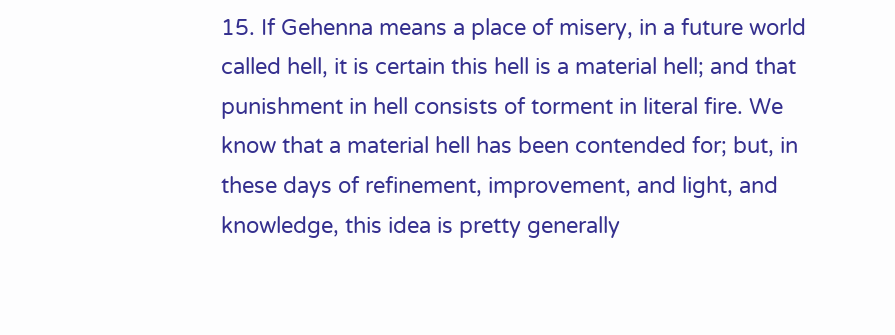15. If Gehenna means a place of misery, in a future world called hell, it is certain this hell is a material hell; and that punishment in hell consists of torment in literal fire. We know that a material hell has been contended for; but, in these days of refinement, improvement, and light, and knowledge, this idea is pretty generally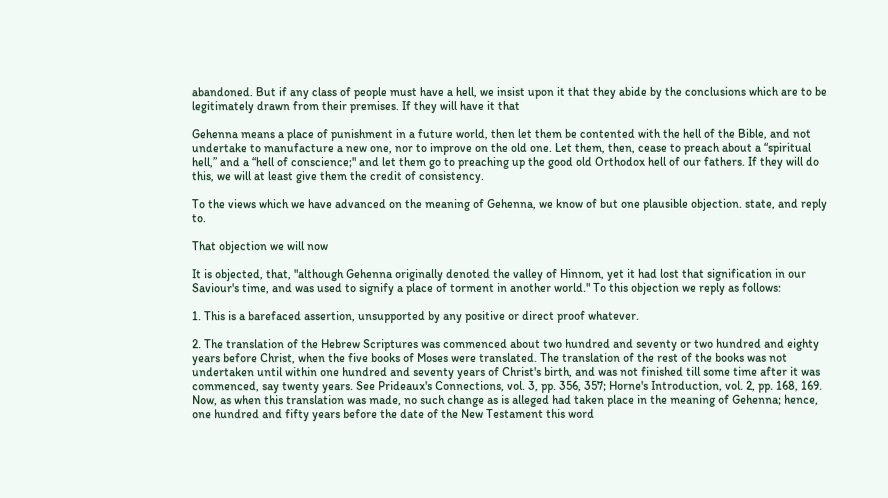abandoned. But if any class of people must have a hell, we insist upon it that they abide by the conclusions which are to be legitimately drawn from their premises. If they will have it that

Gehenna means a place of punishment in a future world, then let them be contented with the hell of the Bible, and not undertake to manufacture a new one, nor to improve on the old one. Let them, then, cease to preach about a “spiritual hell,” and a “hell of conscience;" and let them go to preaching up the good old Orthodox hell of our fathers. If they will do this, we will at least give them the credit of consistency.

To the views which we have advanced on the meaning of Gehenna, we know of but one plausible objection. state, and reply to.

That objection we will now

It is objected, that, "although Gehenna originally denoted the valley of Hinnom, yet it had lost that signification in our Saviour's time, and was used to signify a place of torment in another world." To this objection we reply as follows:

1. This is a barefaced assertion, unsupported by any positive or direct proof whatever.

2. The translation of the Hebrew Scriptures was commenced about two hundred and seventy or two hundred and eighty years before Christ, when the five books of Moses were translated. The translation of the rest of the books was not undertaken until within one hundred and seventy years of Christ's birth, and was not finished till some time after it was commenced, say twenty years. See Prideaux's Connections, vol. 3, pp. 356, 357; Horne's Introduction, vol. 2, pp. 168, 169. Now, as when this translation was made, no such change as is alleged had taken place in the meaning of Gehenna; hence, one hundred and fifty years before the date of the New Testament this word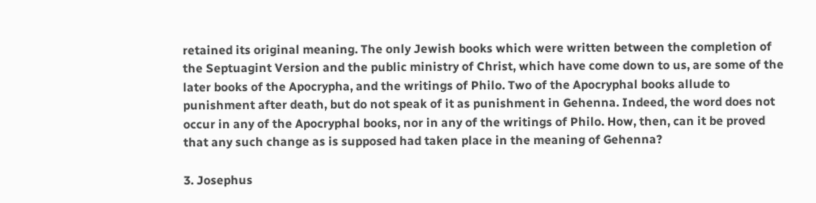retained its original meaning. The only Jewish books which were written between the completion of the Septuagint Version and the public ministry of Christ, which have come down to us, are some of the later books of the Apocrypha, and the writings of Philo. Two of the Apocryphal books allude to punishment after death, but do not speak of it as punishment in Gehenna. Indeed, the word does not occur in any of the Apocryphal books, nor in any of the writings of Philo. How, then, can it be proved that any such change as is supposed had taken place in the meaning of Gehenna?

3. Josephus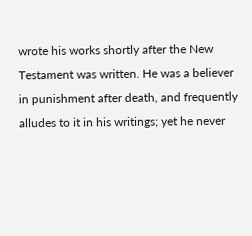wrote his works shortly after the New Testament was written. He was a believer in punishment after death, and frequently alludes to it in his writings; yet he never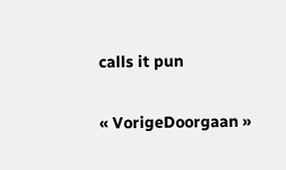calls it pun


« VorigeDoorgaan »